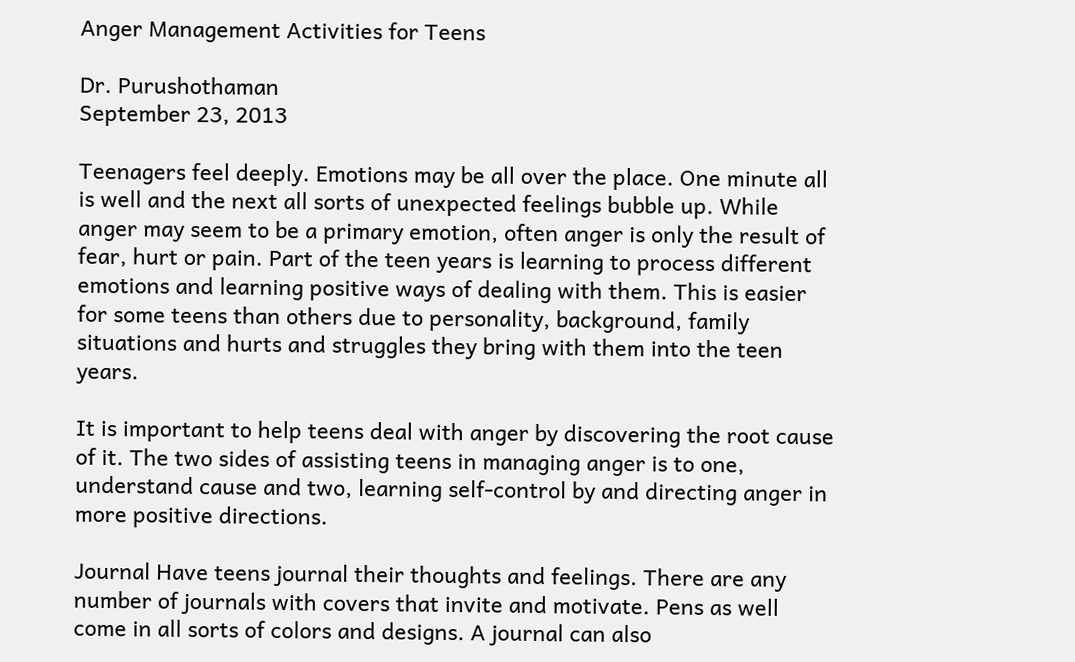Anger Management Activities for Teens

Dr. Purushothaman
September 23, 2013

Teenagers feel deeply. Emotions may be all over the place. One minute all is well and the next all sorts of unexpected feelings bubble up. While anger may seem to be a primary emotion, often anger is only the result of fear, hurt or pain. Part of the teen years is learning to process different emotions and learning positive ways of dealing with them. This is easier for some teens than others due to personality, background, family situations and hurts and struggles they bring with them into the teen years.

It is important to help teens deal with anger by discovering the root cause of it. The two sides of assisting teens in managing anger is to one, understand cause and two, learning self-control by and directing anger in more positive directions.

Journal Have teens journal their thoughts and feelings. There are any number of journals with covers that invite and motivate. Pens as well come in all sorts of colors and designs. A journal can also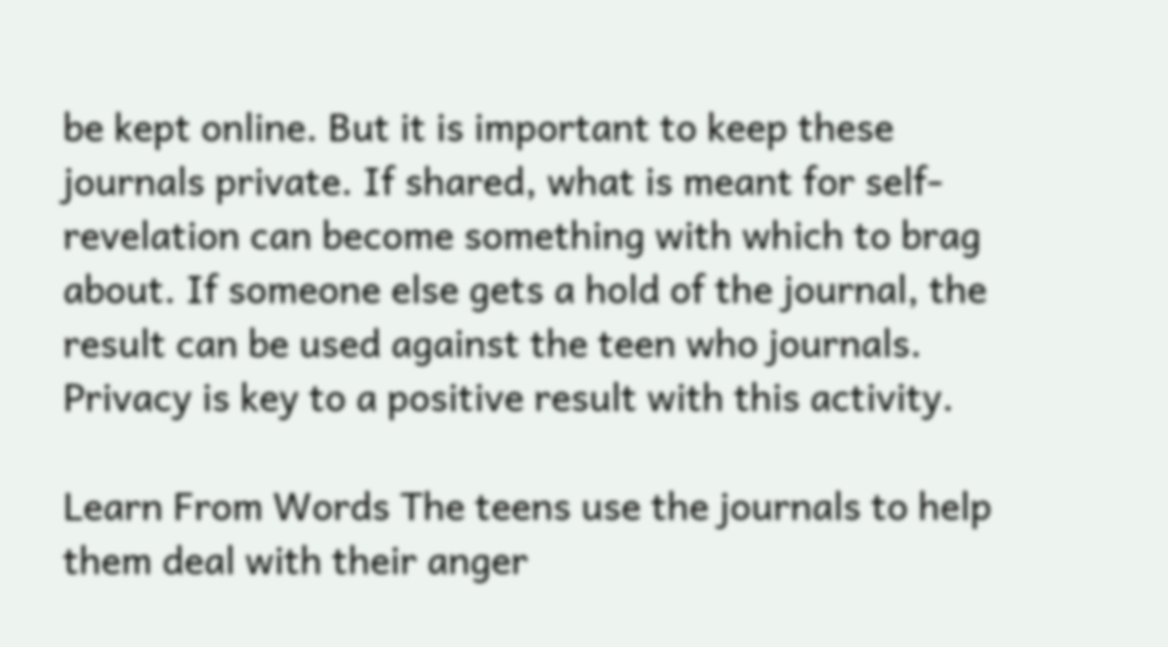be kept online. But it is important to keep these journals private. If shared, what is meant for self-revelation can become something with which to brag about. If someone else gets a hold of the journal, the result can be used against the teen who journals. Privacy is key to a positive result with this activity.

Learn From Words The teens use the journals to help them deal with their anger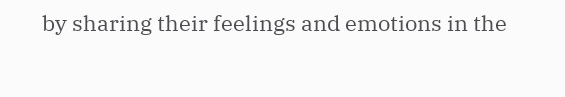by sharing their feelings and emotions in the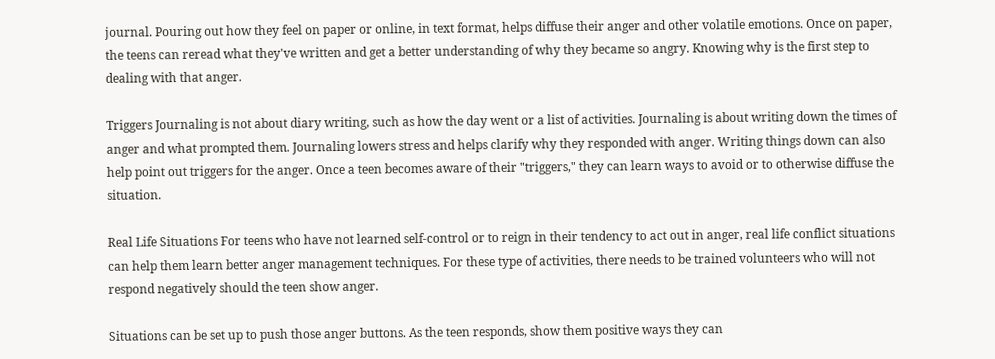journal. Pouring out how they feel on paper or online, in text format, helps diffuse their anger and other volatile emotions. Once on paper, the teens can reread what they've written and get a better understanding of why they became so angry. Knowing why is the first step to dealing with that anger.

Triggers Journaling is not about diary writing, such as how the day went or a list of activities. Journaling is about writing down the times of anger and what prompted them. Journaling lowers stress and helps clarify why they responded with anger. Writing things down can also help point out triggers for the anger. Once a teen becomes aware of their "triggers," they can learn ways to avoid or to otherwise diffuse the situation.

Real Life Situations For teens who have not learned self-control or to reign in their tendency to act out in anger, real life conflict situations can help them learn better anger management techniques. For these type of activities, there needs to be trained volunteers who will not respond negatively should the teen show anger.

Situations can be set up to push those anger buttons. As the teen responds, show them positive ways they can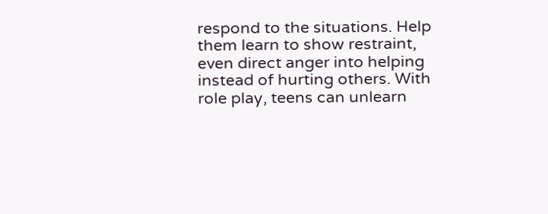respond to the situations. Help them learn to show restraint, even direct anger into helping instead of hurting others. With role play, teens can unlearn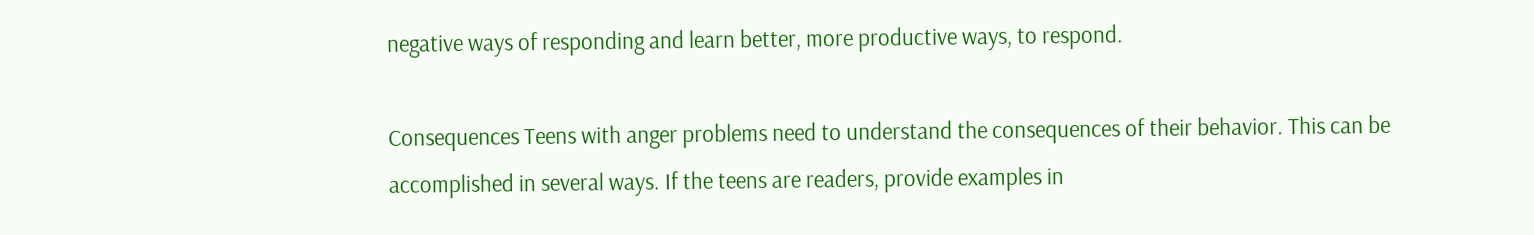negative ways of responding and learn better, more productive ways, to respond.

Consequences Teens with anger problems need to understand the consequences of their behavior. This can be accomplished in several ways. If the teens are readers, provide examples in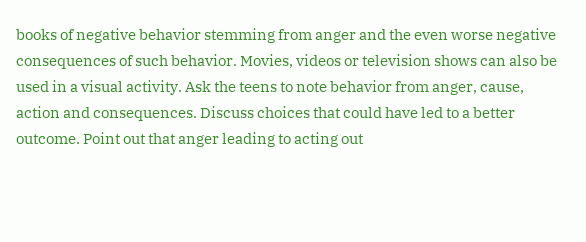books of negative behavior stemming from anger and the even worse negative consequences of such behavior. Movies, videos or television shows can also be used in a visual activity. Ask the teens to note behavior from anger, cause, action and consequences. Discuss choices that could have led to a better outcome. Point out that anger leading to acting out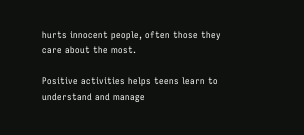hurts innocent people, often those they care about the most.

Positive activities helps teens learn to understand and manage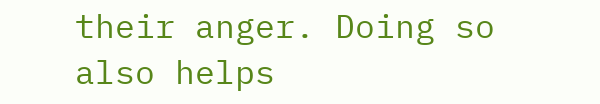their anger. Doing so also helps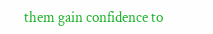them gain confidence to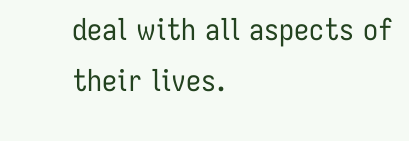deal with all aspects of their lives.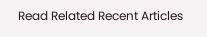Read Related Recent Articles